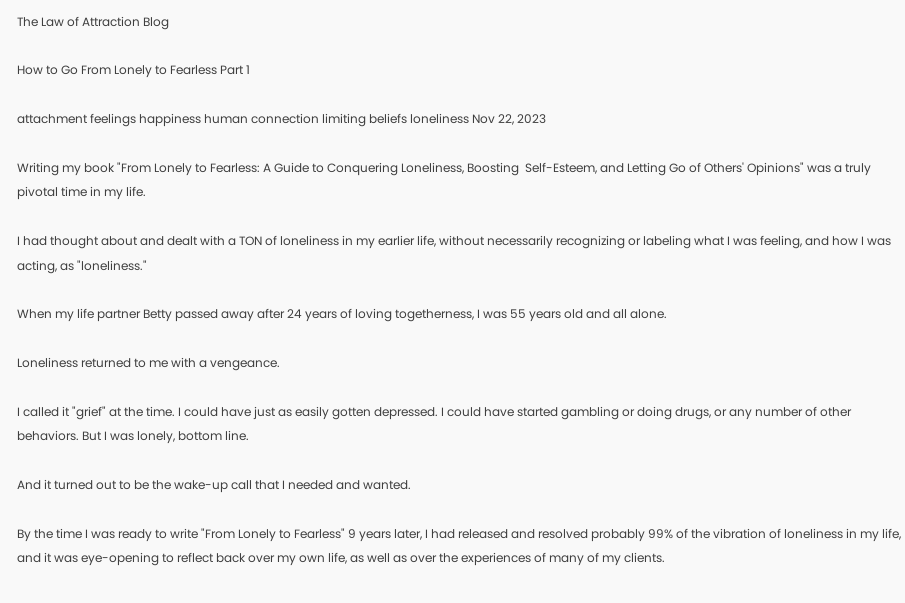The Law of Attraction Blog

How to Go From Lonely to Fearless Part 1

attachment feelings happiness human connection limiting beliefs loneliness Nov 22, 2023

Writing my book "From Lonely to Fearless: A Guide to Conquering Loneliness, Boosting  Self-Esteem, and Letting Go of Others' Opinions" was a truly pivotal time in my life.

I had thought about and dealt with a TON of loneliness in my earlier life, without necessarily recognizing or labeling what I was feeling, and how I was acting, as "loneliness."

When my life partner Betty passed away after 24 years of loving togetherness, I was 55 years old and all alone.

Loneliness returned to me with a vengeance.

I called it "grief" at the time. I could have just as easily gotten depressed. I could have started gambling or doing drugs, or any number of other behaviors. But I was lonely, bottom line.

And it turned out to be the wake-up call that I needed and wanted.

By the time I was ready to write "From Lonely to Fearless" 9 years later, I had released and resolved probably 99% of the vibration of loneliness in my life, and it was eye-opening to reflect back over my own life, as well as over the experiences of many of my clients.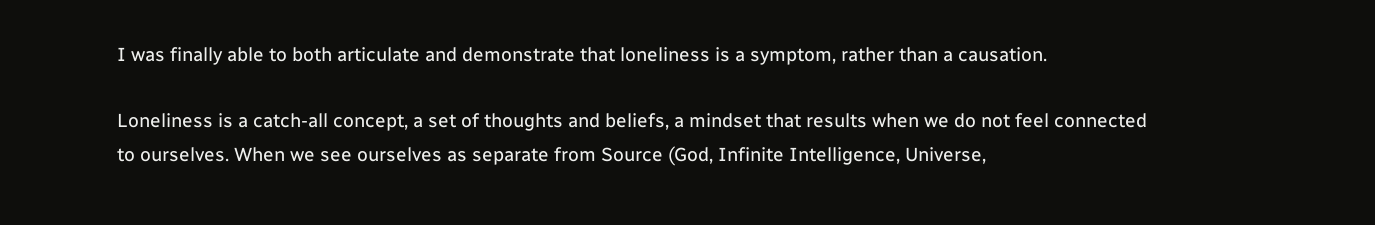I was finally able to both articulate and demonstrate that loneliness is a symptom, rather than a causation.

Loneliness is a catch-all concept, a set of thoughts and beliefs, a mindset that results when we do not feel connected to ourselves. When we see ourselves as separate from Source (God, Infinite Intelligence, Universe,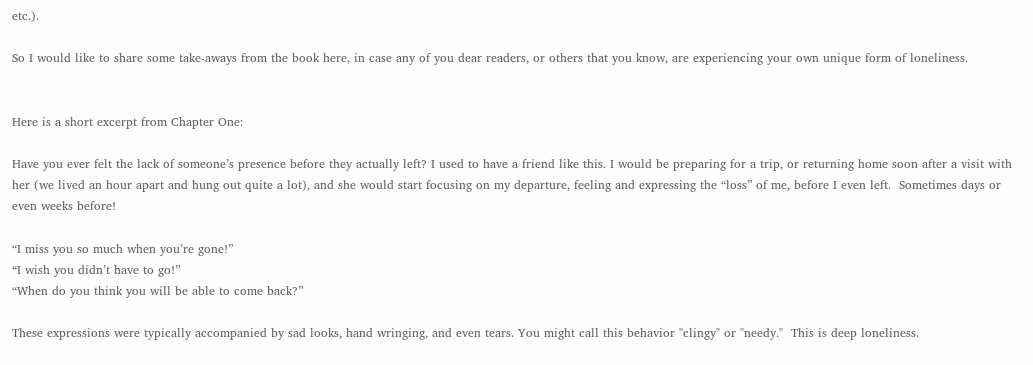etc.).

So I would like to share some take-aways from the book here, in case any of you dear readers, or others that you know, are experiencing your own unique form of loneliness.


Here is a short excerpt from Chapter One:

Have you ever felt the lack of someone’s presence before they actually left? I used to have a friend like this. I would be preparing for a trip, or returning home soon after a visit with her (we lived an hour apart and hung out quite a lot), and she would start focusing on my departure, feeling and expressing the “loss” of me, before I even left.  Sometimes days or even weeks before!

“I miss you so much when you’re gone!”
“I wish you didn’t have to go!”
“When do you think you will be able to come back?”

These expressions were typically accompanied by sad looks, hand wringing, and even tears. You might call this behavior "clingy" or "needy."  This is deep loneliness.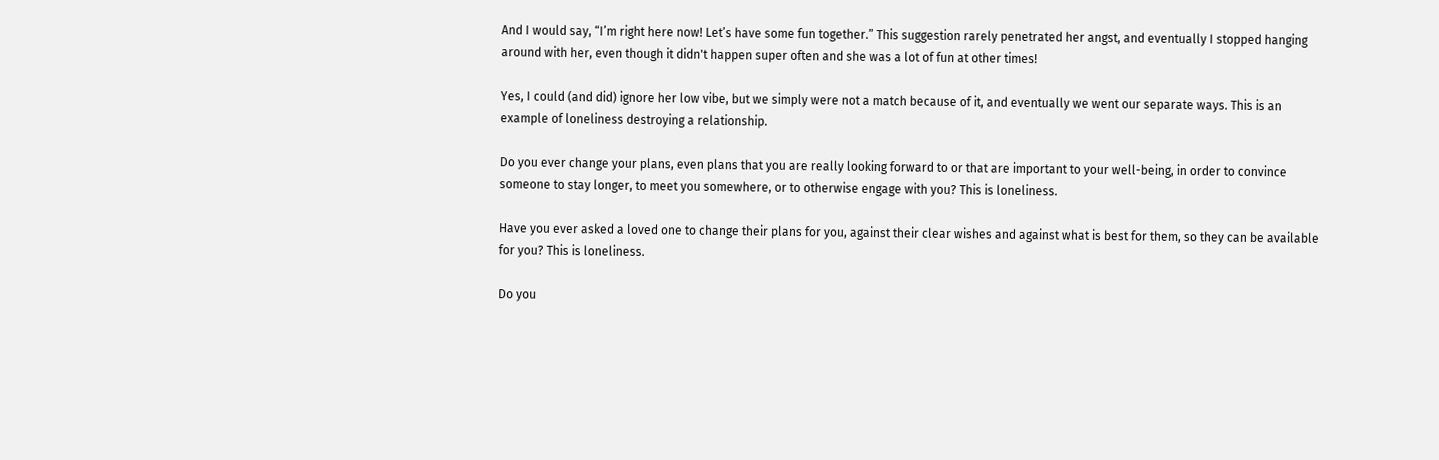And I would say, “I’m right here now! Let’s have some fun together.” This suggestion rarely penetrated her angst, and eventually I stopped hanging around with her, even though it didn't happen super often and she was a lot of fun at other times!

Yes, I could (and did) ignore her low vibe, but we simply were not a match because of it, and eventually we went our separate ways. This is an example of loneliness destroying a relationship.

Do you ever change your plans, even plans that you are really looking forward to or that are important to your well-being, in order to convince someone to stay longer, to meet you somewhere, or to otherwise engage with you? This is loneliness.

Have you ever asked a loved one to change their plans for you, against their clear wishes and against what is best for them, so they can be available for you? This is loneliness.

Do you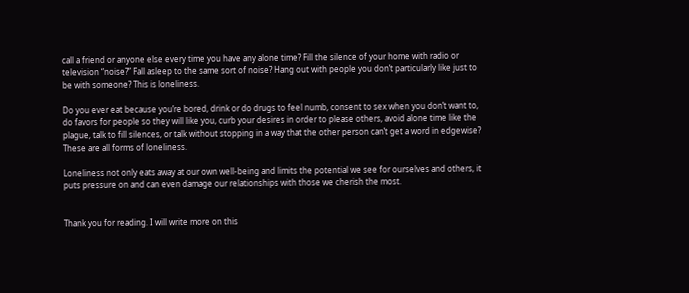call a friend or anyone else every time you have any alone time? Fill the silence of your home with radio or television “noise?” Fall asleep to the same sort of noise? Hang out with people you don’t particularly like just to be with someone? This is loneliness.

Do you ever eat because you’re bored, drink or do drugs to feel numb, consent to sex when you don’t want to, do favors for people so they will like you, curb your desires in order to please others, avoid alone time like the plague, talk to fill silences, or talk without stopping in a way that the other person can’t get a word in edgewise? These are all forms of loneliness.

Loneliness not only eats away at our own well-being and limits the potential we see for ourselves and others, it puts pressure on and can even damage our relationships with those we cherish the most.


Thank you for reading. I will write more on this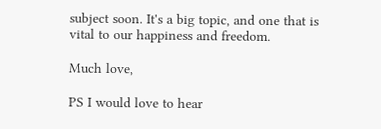subject soon. It's a big topic, and one that is vital to our happiness and freedom.

Much love,

PS I would love to hear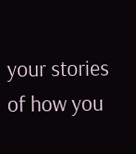your stories of how you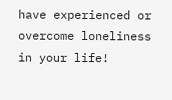have experienced or overcome loneliness in your life!